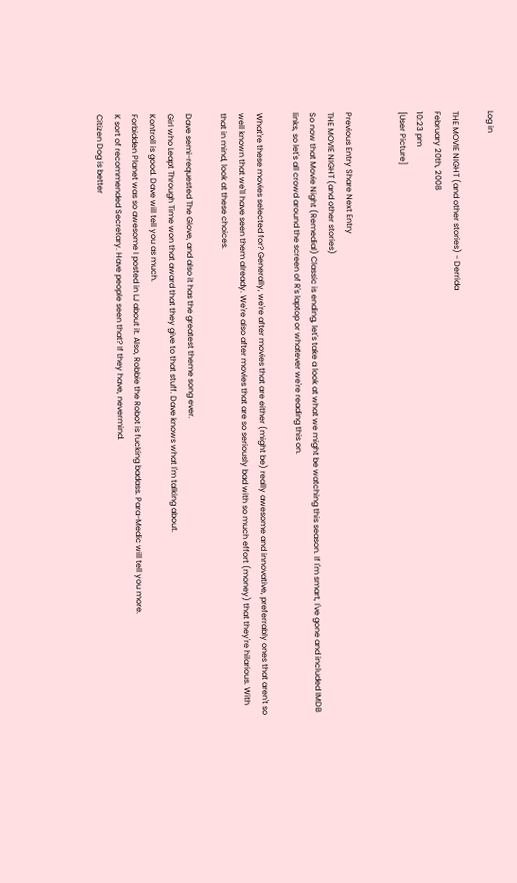Log in

THE MOVIE NIGHT (and other stories) - Derrida
February 20th, 2008
10:23 pm
[User Picture]


Previous Entry Share Next Entry
THE MOVIE NIGHT (and other stories)
So now that Movie Night (Remedial) Classic is ending, let's take a look at what we might be watching this season. If I'm smart, I've gone and included IMDB links, so let's all crowd around the screen of R's laptop or whatever we're reading this on.

What're these movies selected for? Generally, we're after movies that are either (might be) really awesome and innovative, preferrably ones that aren't so well known that we'll have seen them already. We're also after movies that are so seriously bad with so much effort (money) that they're hilarious. With that in mind, look at these choices.

Dave semi-requested The Glove, and also it has the greatest theme song ever.
Girl who Leapt Through Time won that award that they give to that stuff. Dave knows what I'm talking about.
Kontroll is good. Dave will tell you as much.
Forbidden Planet was so awesome I posted in LJ about it. Also, Robbie the Robot is fucking badass. Para-Medic will tell you more.
K sort of recommended Secretary. Have people seen that? If they have, nevermind.
Citizen Dog is better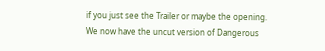if you just see the Trailer or maybe the opening.
We now have the uncut version of Dangerous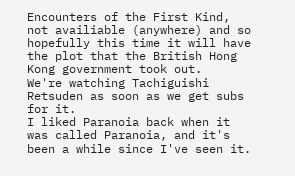Encounters of the First Kind, not availiable (anywhere) and so hopefully this time it will have the plot that the British Hong Kong government took out.
We're watching Tachiguishi Retsuden as soon as we get subs for it.
I liked Paranoia back when it was called Paranoia, and it's been a while since I've seen it.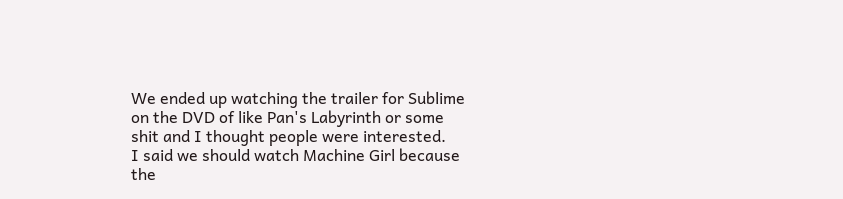We ended up watching the trailer for Sublime on the DVD of like Pan's Labyrinth or some shit and I thought people were interested.
I said we should watch Machine Girl because the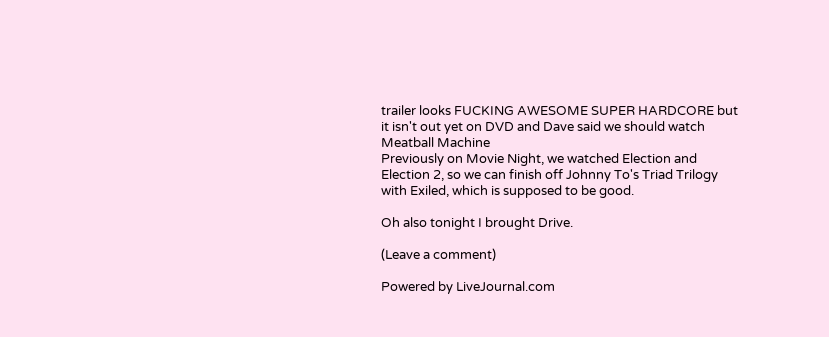trailer looks FUCKING AWESOME SUPER HARDCORE but it isn't out yet on DVD and Dave said we should watch Meatball Machine
Previously on Movie Night, we watched Election and Election 2, so we can finish off Johnny To's Triad Trilogy with Exiled, which is supposed to be good.

Oh also tonight I brought Drive.

(Leave a comment)

Powered by LiveJournal.com